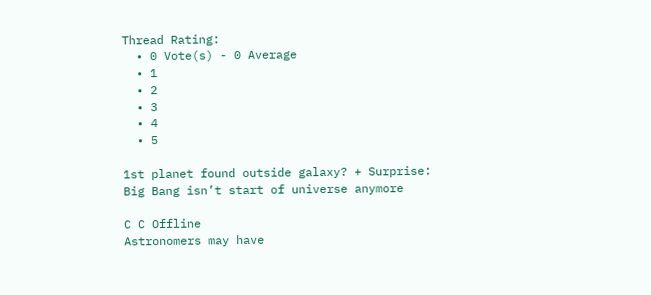Thread Rating:
  • 0 Vote(s) - 0 Average
  • 1
  • 2
  • 3
  • 4
  • 5

1st planet found outside galaxy? + Surprise: Big Bang isn’t start of universe anymore

C C Offline
Astronomers may have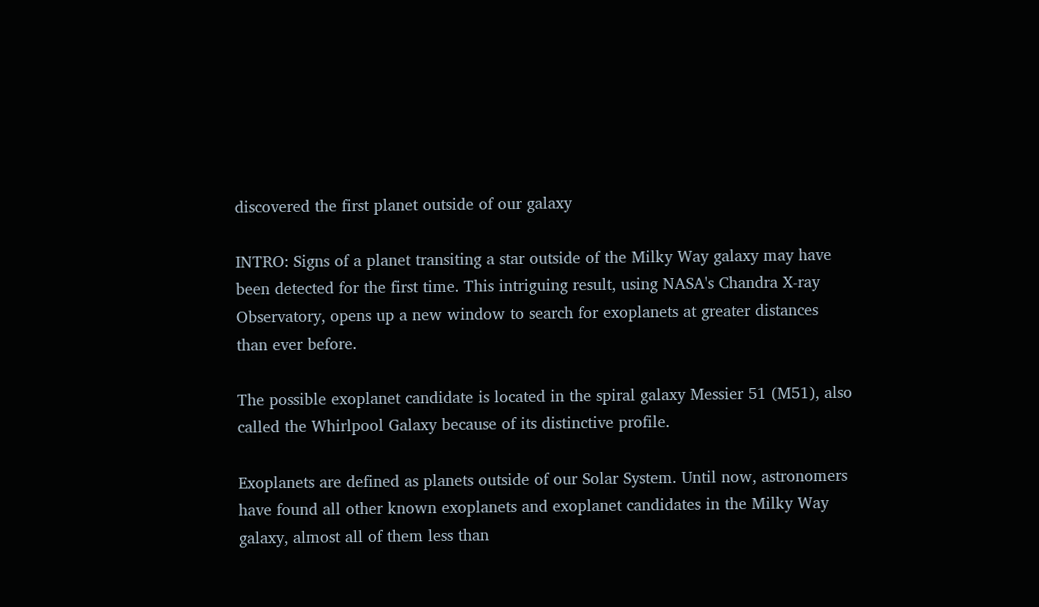discovered the first planet outside of our galaxy

INTRO: Signs of a planet transiting a star outside of the Milky Way galaxy may have been detected for the first time. This intriguing result, using NASA's Chandra X-ray Observatory, opens up a new window to search for exoplanets at greater distances than ever before.

The possible exoplanet candidate is located in the spiral galaxy Messier 51 (M51), also called the Whirlpool Galaxy because of its distinctive profile.

Exoplanets are defined as planets outside of our Solar System. Until now, astronomers have found all other known exoplanets and exoplanet candidates in the Milky Way galaxy, almost all of them less than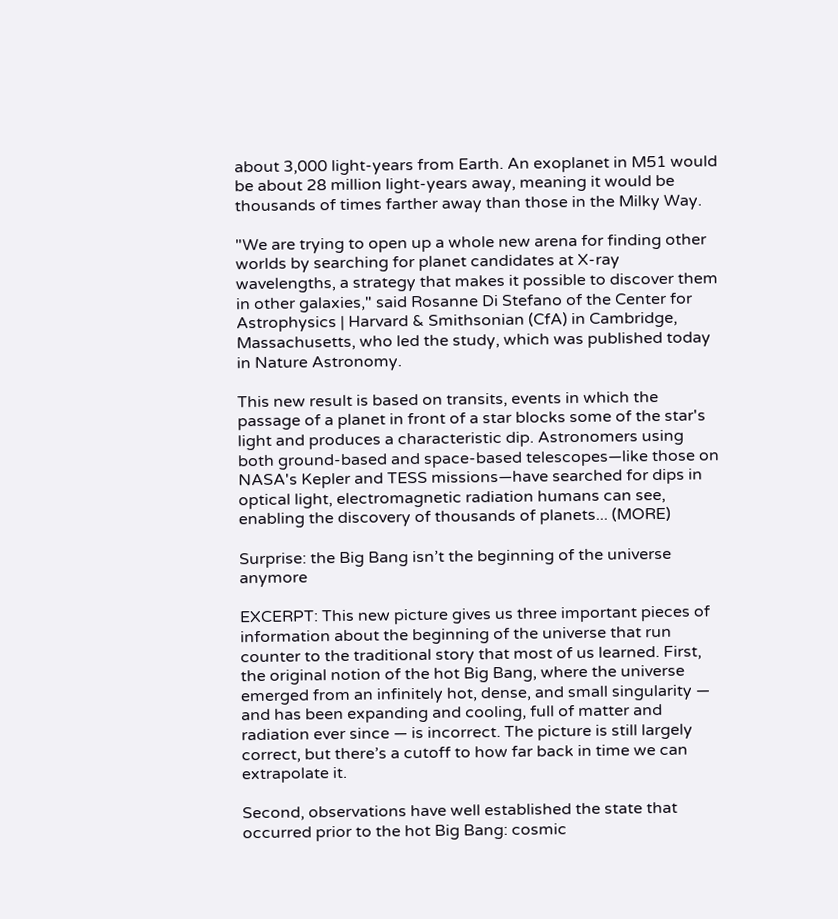about 3,000 light-years from Earth. An exoplanet in M51 would be about 28 million light-years away, meaning it would be thousands of times farther away than those in the Milky Way.

"We are trying to open up a whole new arena for finding other worlds by searching for planet candidates at X-ray wavelengths, a strategy that makes it possible to discover them in other galaxies," said Rosanne Di Stefano of the Center for Astrophysics | Harvard & Smithsonian (CfA) in Cambridge, Massachusetts, who led the study, which was published today in Nature Astronomy.

This new result is based on transits, events in which the passage of a planet in front of a star blocks some of the star's light and produces a characteristic dip. Astronomers using both ground-based and space-based telescopes—like those on NASA's Kepler and TESS missions—have searched for dips in optical light, electromagnetic radiation humans can see, enabling the discovery of thousands of planets... (MORE)

Surprise: the Big Bang isn’t the beginning of the universe anymore

EXCERPT: This new picture gives us three important pieces of information about the beginning of the universe that run counter to the traditional story that most of us learned. First, the original notion of the hot Big Bang, where the universe emerged from an infinitely hot, dense, and small singularity — and has been expanding and cooling, full of matter and radiation ever since — is incorrect. The picture is still largely correct, but there’s a cutoff to how far back in time we can extrapolate it.

Second, observations have well established the state that occurred prior to the hot Big Bang: cosmic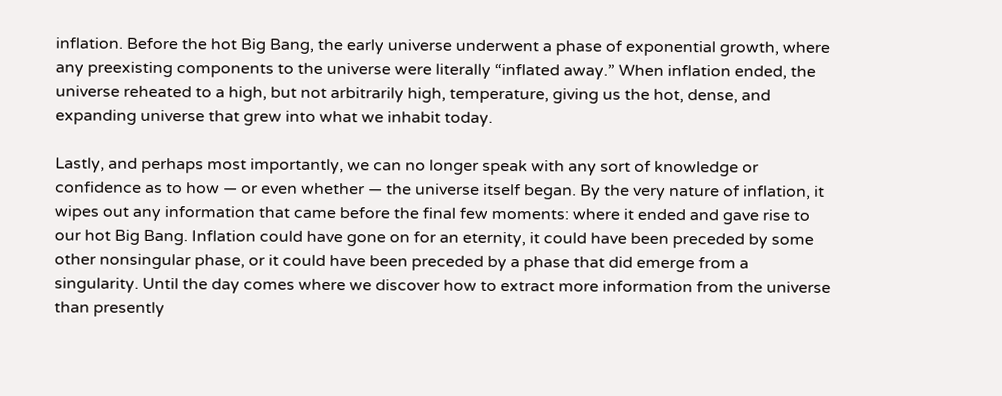inflation. Before the hot Big Bang, the early universe underwent a phase of exponential growth, where any preexisting components to the universe were literally “inflated away.” When inflation ended, the universe reheated to a high, but not arbitrarily high, temperature, giving us the hot, dense, and expanding universe that grew into what we inhabit today.

Lastly, and perhaps most importantly, we can no longer speak with any sort of knowledge or confidence as to how — or even whether — the universe itself began. By the very nature of inflation, it wipes out any information that came before the final few moments: where it ended and gave rise to our hot Big Bang. Inflation could have gone on for an eternity, it could have been preceded by some other nonsingular phase, or it could have been preceded by a phase that did emerge from a singularity. Until the day comes where we discover how to extract more information from the universe than presently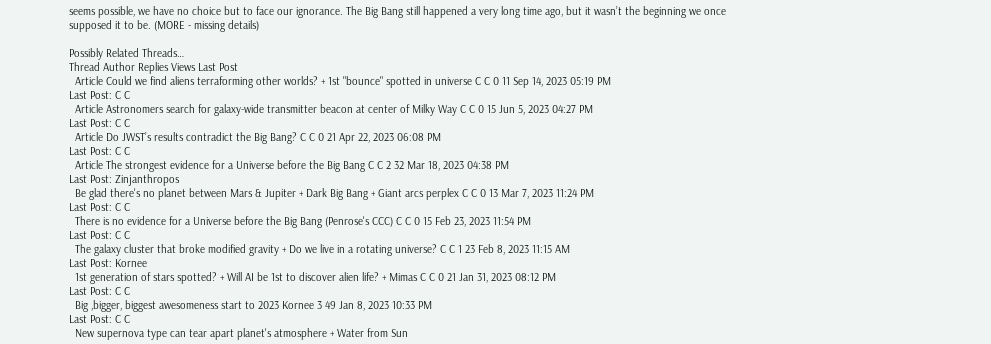seems possible, we have no choice but to face our ignorance. The Big Bang still happened a very long time ago, but it wasn’t the beginning we once supposed it to be. (MORE - missing details)

Possibly Related Threads…
Thread Author Replies Views Last Post
  Article Could we find aliens terraforming other worlds? + 1st "bounce" spotted in universe C C 0 11 Sep 14, 2023 05:19 PM
Last Post: C C
  Article Astronomers search for galaxy-wide transmitter beacon at center of Milky Way C C 0 15 Jun 5, 2023 04:27 PM
Last Post: C C
  Article Do JWST’s results contradict the Big Bang? C C 0 21 Apr 22, 2023 06:08 PM
Last Post: C C
  Article The strongest evidence for a Universe before the Big Bang C C 2 32 Mar 18, 2023 04:38 PM
Last Post: Zinjanthropos
  Be glad there's no planet between Mars & Jupiter + Dark Big Bang + Giant arcs perplex C C 0 13 Mar 7, 2023 11:24 PM
Last Post: C C
  There is no evidence for a Universe before the Big Bang (Penrose's CCC) C C 0 15 Feb 23, 2023 11:54 PM
Last Post: C C
  The galaxy cluster that broke modified gravity + Do we live in a rotating universe? C C 1 23 Feb 8, 2023 11:15 AM
Last Post: Kornee
  1st generation of stars spotted? + Will AI be 1st to discover alien life? + Mimas C C 0 21 Jan 31, 2023 08:12 PM
Last Post: C C
  Big ,bigger, biggest awesomeness start to 2023 Kornee 3 49 Jan 8, 2023 10:33 PM
Last Post: C C
  New supernova type can tear apart planet's atmosphere + Water from Sun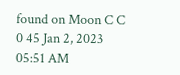found on Moon C C 0 45 Jan 2, 2023 05:51 AM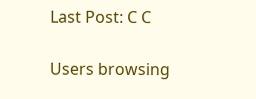Last Post: C C

Users browsing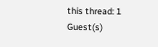this thread: 1 Guest(s)